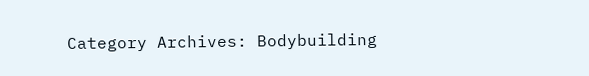Category Archives: Bodybuilding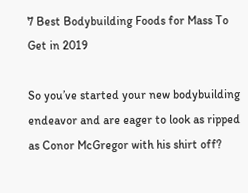7 Best Bodybuilding Foods for Mass To Get in 2019

So you’ve started your new bodybuilding endeavor and are eager to look as ripped as Conor McGregor with his shirt off?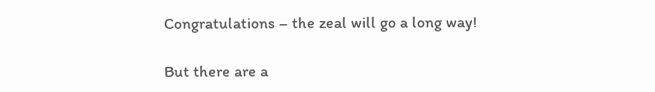Congratulations – the zeal will go a long way!

But there are a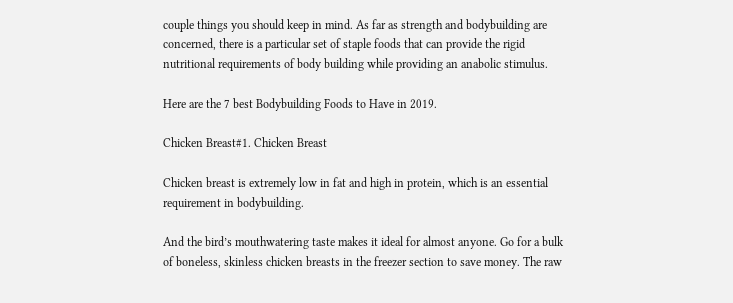couple things you should keep in mind. As far as strength and bodybuilding are concerned, there is a particular set of staple foods that can provide the rigid nutritional requirements of body building while providing an anabolic stimulus.

Here are the 7 best Bodybuilding Foods to Have in 2019.

Chicken Breast#1. Chicken Breast

Chicken breast is extremely low in fat and high in protein, which is an essential requirement in bodybuilding.

And the bird’s mouthwatering taste makes it ideal for almost anyone. Go for a bulk of boneless, skinless chicken breasts in the freezer section to save money. The raw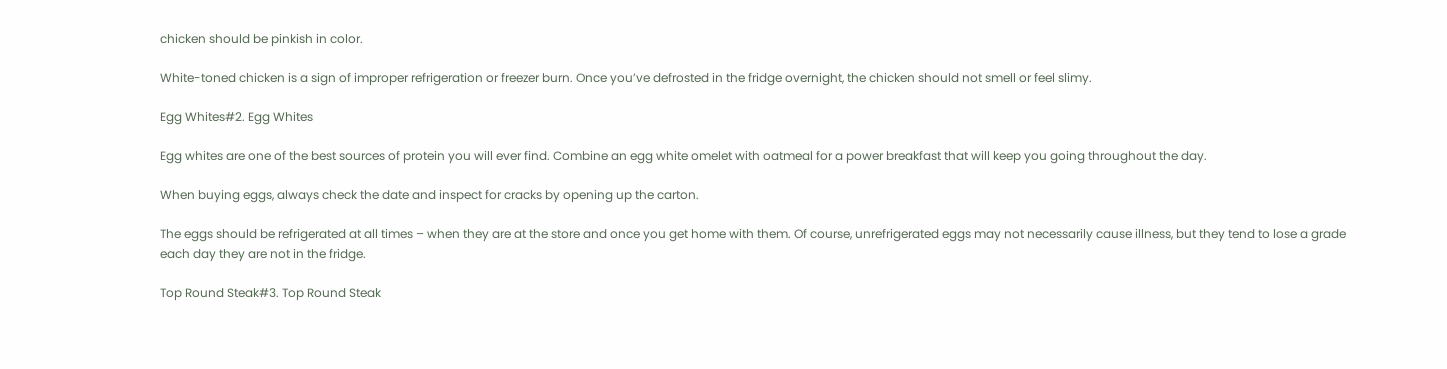chicken should be pinkish in color.

White-toned chicken is a sign of improper refrigeration or freezer burn. Once you’ve defrosted in the fridge overnight, the chicken should not smell or feel slimy.

Egg Whites#2. Egg Whites

Egg whites are one of the best sources of protein you will ever find. Combine an egg white omelet with oatmeal for a power breakfast that will keep you going throughout the day.

When buying eggs, always check the date and inspect for cracks by opening up the carton.

The eggs should be refrigerated at all times – when they are at the store and once you get home with them. Of course, unrefrigerated eggs may not necessarily cause illness, but they tend to lose a grade each day they are not in the fridge.

Top Round Steak#3. Top Round Steak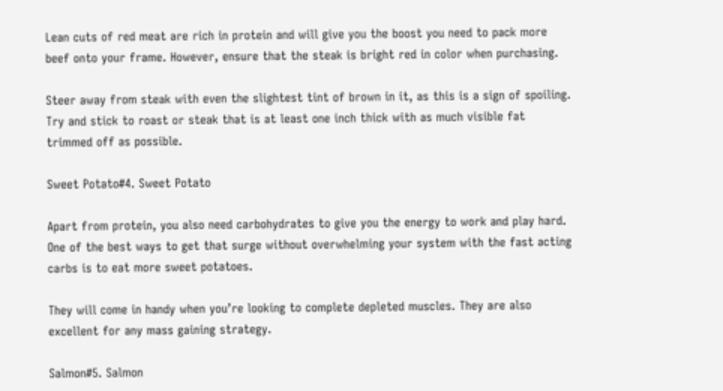Lean cuts of red meat are rich in protein and will give you the boost you need to pack more beef onto your frame. However, ensure that the steak is bright red in color when purchasing.

Steer away from steak with even the slightest tint of brown in it, as this is a sign of spoiling. Try and stick to roast or steak that is at least one inch thick with as much visible fat trimmed off as possible.

Sweet Potato#4. Sweet Potato

Apart from protein, you also need carbohydrates to give you the energy to work and play hard. One of the best ways to get that surge without overwhelming your system with the fast acting carbs is to eat more sweet potatoes.

They will come in handy when you’re looking to complete depleted muscles. They are also excellent for any mass gaining strategy.

Salmon#5. Salmon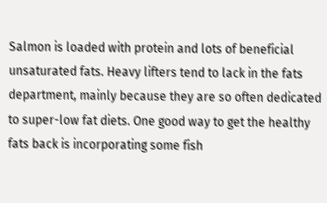Salmon is loaded with protein and lots of beneficial unsaturated fats. Heavy lifters tend to lack in the fats department, mainly because they are so often dedicated to super-low fat diets. One good way to get the healthy fats back is incorporating some fish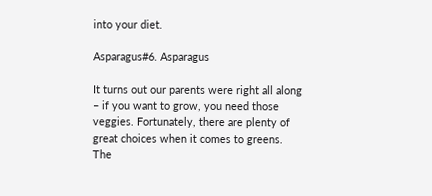into your diet.

Asparagus#6. Asparagus

It turns out our parents were right all along – if you want to grow, you need those veggies. Fortunately, there are plenty of great choices when it comes to greens. The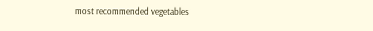most recommended vegetables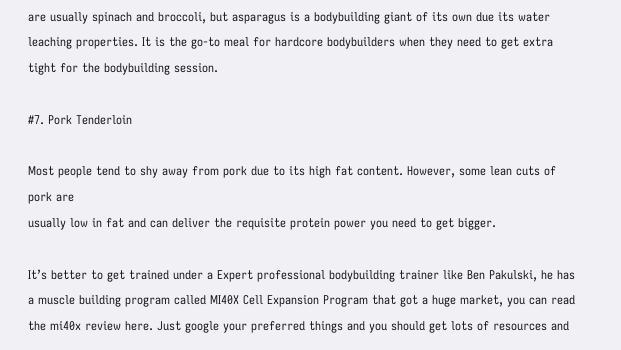are usually spinach and broccoli, but asparagus is a bodybuilding giant of its own due its water leaching properties. It is the go-to meal for hardcore bodybuilders when they need to get extra tight for the bodybuilding session.

#7. Pork Tenderloin

Most people tend to shy away from pork due to its high fat content. However, some lean cuts of pork are
usually low in fat and can deliver the requisite protein power you need to get bigger.

It’s better to get trained under a Expert professional bodybuilding trainer like Ben Pakulski, he has a muscle building program called MI40X Cell Expansion Program that got a huge market, you can read the mi40x review here. Just google your preferred things and you should get lots of resources and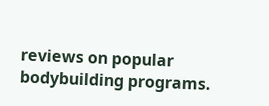reviews on popular bodybuilding programs.